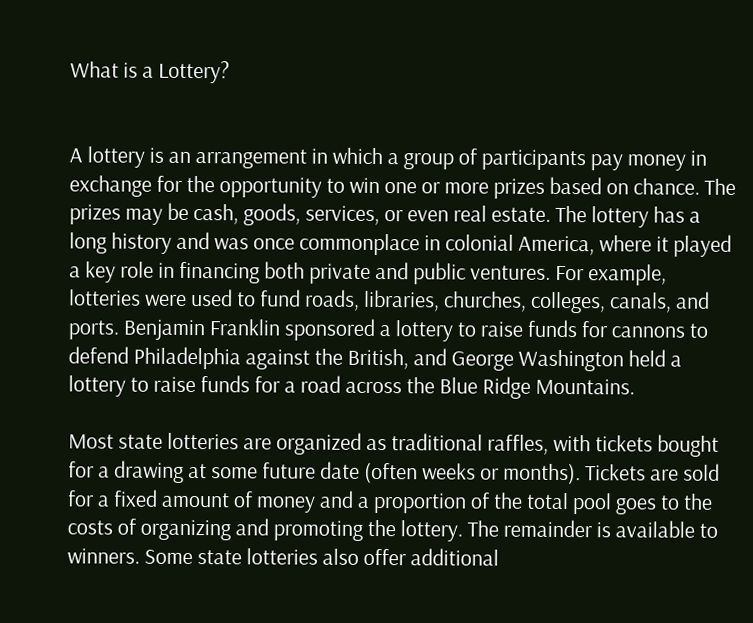What is a Lottery?


A lottery is an arrangement in which a group of participants pay money in exchange for the opportunity to win one or more prizes based on chance. The prizes may be cash, goods, services, or even real estate. The lottery has a long history and was once commonplace in colonial America, where it played a key role in financing both private and public ventures. For example, lotteries were used to fund roads, libraries, churches, colleges, canals, and ports. Benjamin Franklin sponsored a lottery to raise funds for cannons to defend Philadelphia against the British, and George Washington held a lottery to raise funds for a road across the Blue Ridge Mountains.

Most state lotteries are organized as traditional raffles, with tickets bought for a drawing at some future date (often weeks or months). Tickets are sold for a fixed amount of money and a proportion of the total pool goes to the costs of organizing and promoting the lottery. The remainder is available to winners. Some state lotteries also offer additional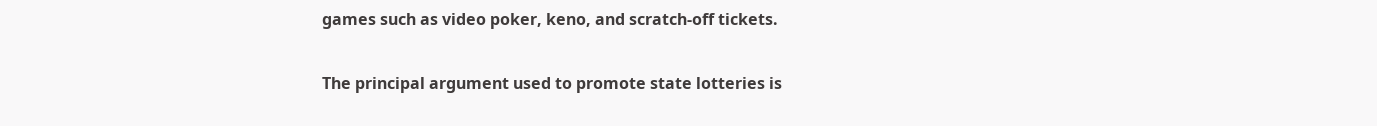games such as video poker, keno, and scratch-off tickets.

The principal argument used to promote state lotteries is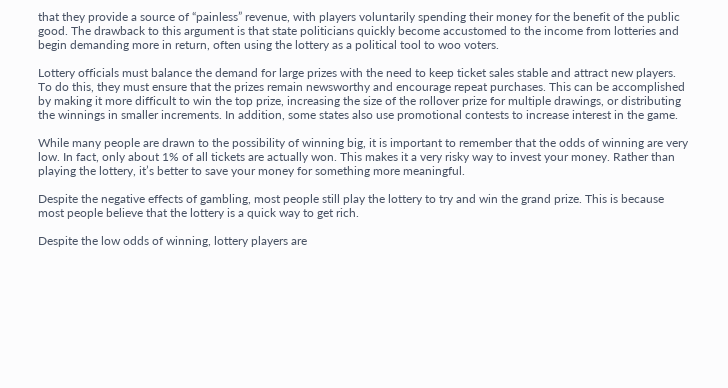that they provide a source of “painless” revenue, with players voluntarily spending their money for the benefit of the public good. The drawback to this argument is that state politicians quickly become accustomed to the income from lotteries and begin demanding more in return, often using the lottery as a political tool to woo voters.

Lottery officials must balance the demand for large prizes with the need to keep ticket sales stable and attract new players. To do this, they must ensure that the prizes remain newsworthy and encourage repeat purchases. This can be accomplished by making it more difficult to win the top prize, increasing the size of the rollover prize for multiple drawings, or distributing the winnings in smaller increments. In addition, some states also use promotional contests to increase interest in the game.

While many people are drawn to the possibility of winning big, it is important to remember that the odds of winning are very low. In fact, only about 1% of all tickets are actually won. This makes it a very risky way to invest your money. Rather than playing the lottery, it’s better to save your money for something more meaningful.

Despite the negative effects of gambling, most people still play the lottery to try and win the grand prize. This is because most people believe that the lottery is a quick way to get rich.

Despite the low odds of winning, lottery players are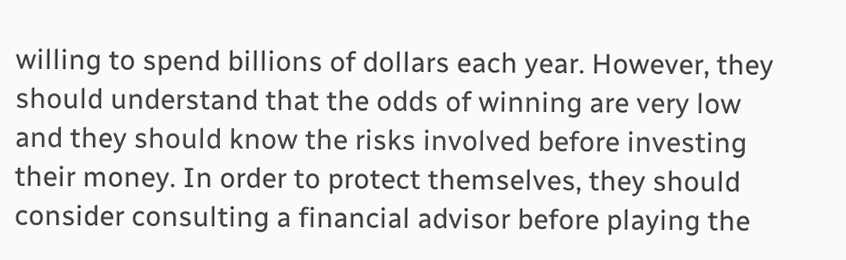willing to spend billions of dollars each year. However, they should understand that the odds of winning are very low and they should know the risks involved before investing their money. In order to protect themselves, they should consider consulting a financial advisor before playing the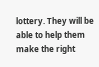lottery. They will be able to help them make the right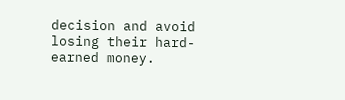decision and avoid losing their hard-earned money.